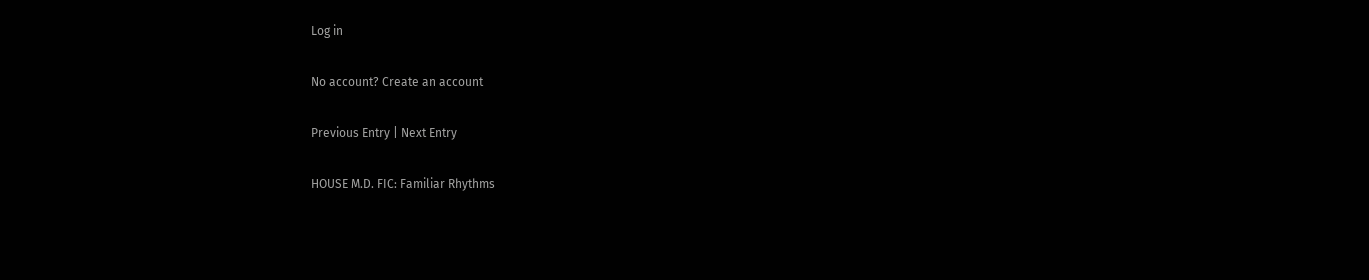Log in

No account? Create an account

Previous Entry | Next Entry

HOUSE M.D. FIC: Familiar Rhythms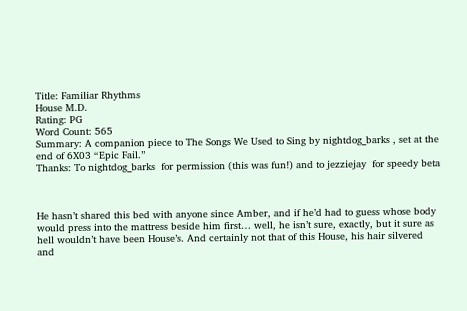Title: Familiar Rhythms
House M.D.
Rating: PG
Word Count: 565
Summary: A companion piece to The Songs We Used to Sing by nightdog_barks , set at the end of 6X03 “Epic Fail.”
Thanks: To nightdog_barks  for permission (this was fun!) and to jezziejay  for speedy beta



He hasn’t shared this bed with anyone since Amber, and if he’d had to guess whose body would press into the mattress beside him first… well, he isn’t sure, exactly, but it sure as hell wouldn’t have been House’s. And certainly not that of this House, his hair silvered and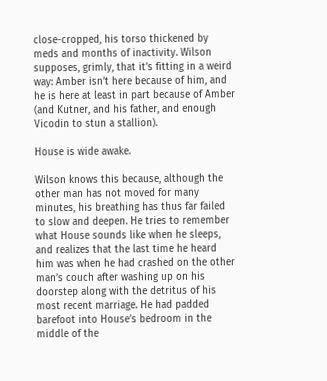close-cropped, his torso thickened by meds and months of inactivity. Wilson supposes, grimly, that it’s fitting in a weird way: Amber isn’t here because of him, and he is here at least in part because of Amber (and Kutner, and his father, and enough Vicodin to stun a stallion).

House is wide awake.

Wilson knows this because, although the other man has not moved for many minutes, his breathing has thus far failed to slow and deepen. He tries to remember what House sounds like when he sleeps, and realizes that the last time he heard him was when he had crashed on the other man’s couch after washing up on his doorstep along with the detritus of his most recent marriage. He had padded barefoot into House’s bedroom in the middle of the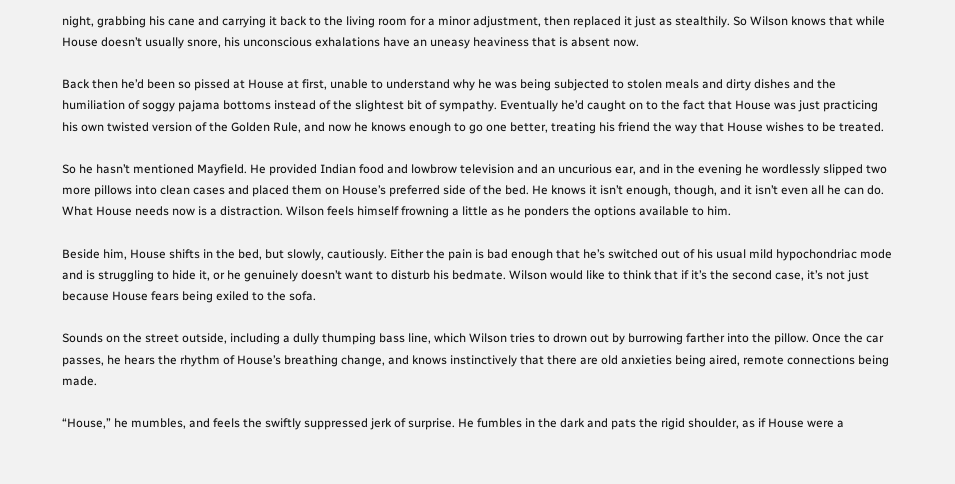night, grabbing his cane and carrying it back to the living room for a minor adjustment, then replaced it just as stealthily. So Wilson knows that while House doesn’t usually snore, his unconscious exhalations have an uneasy heaviness that is absent now.

Back then he’d been so pissed at House at first, unable to understand why he was being subjected to stolen meals and dirty dishes and the humiliation of soggy pajama bottoms instead of the slightest bit of sympathy. Eventually he’d caught on to the fact that House was just practicing his own twisted version of the Golden Rule, and now he knows enough to go one better, treating his friend the way that House wishes to be treated.

So he hasn’t mentioned Mayfield. He provided Indian food and lowbrow television and an uncurious ear, and in the evening he wordlessly slipped two more pillows into clean cases and placed them on House’s preferred side of the bed. He knows it isn’t enough, though, and it isn’t even all he can do. What House needs now is a distraction. Wilson feels himself frowning a little as he ponders the options available to him.

Beside him, House shifts in the bed, but slowly, cautiously. Either the pain is bad enough that he’s switched out of his usual mild hypochondriac mode and is struggling to hide it, or he genuinely doesn’t want to disturb his bedmate. Wilson would like to think that if it’s the second case, it’s not just because House fears being exiled to the sofa.

Sounds on the street outside, including a dully thumping bass line, which Wilson tries to drown out by burrowing farther into the pillow. Once the car passes, he hears the rhythm of House’s breathing change, and knows instinctively that there are old anxieties being aired, remote connections being made.

“House,” he mumbles, and feels the swiftly suppressed jerk of surprise. He fumbles in the dark and pats the rigid shoulder, as if House were a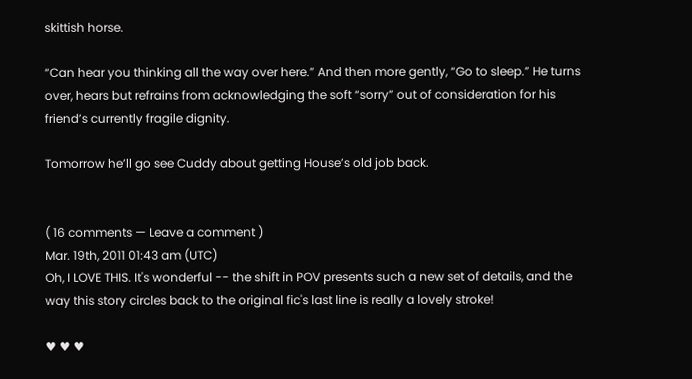skittish horse.

“Can hear you thinking all the way over here.” And then more gently, “Go to sleep.” He turns over, hears but refrains from acknowledging the soft “sorry” out of consideration for his friend’s currently fragile dignity.

Tomorrow he’ll go see Cuddy about getting House’s old job back.


( 16 comments — Leave a comment )
Mar. 19th, 2011 01:43 am (UTC)
Oh, I LOVE THIS. It's wonderful -- the shift in POV presents such a new set of details, and the way this story circles back to the original fic's last line is really a lovely stroke!

♥ ♥ ♥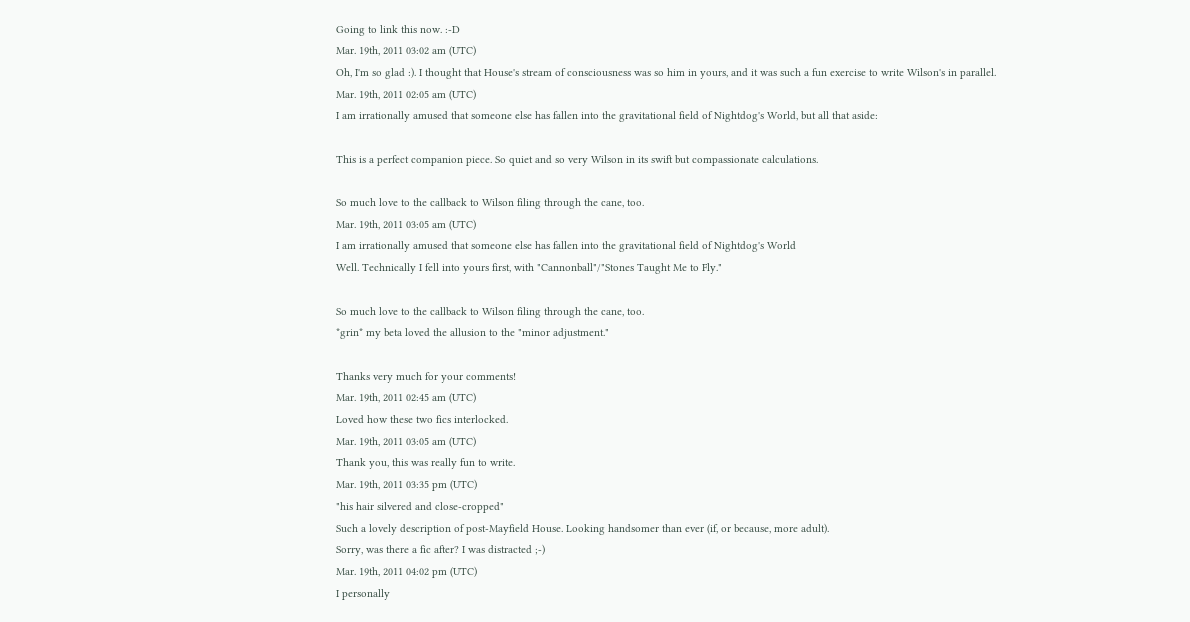Going to link this now. :-D
Mar. 19th, 2011 03:02 am (UTC)
Oh, I'm so glad :). I thought that House's stream of consciousness was so him in yours, and it was such a fun exercise to write Wilson's in parallel.
Mar. 19th, 2011 02:05 am (UTC)
I am irrationally amused that someone else has fallen into the gravitational field of Nightdog's World, but all that aside:

This is a perfect companion piece. So quiet and so very Wilson in its swift but compassionate calculations.

So much love to the callback to Wilson filing through the cane, too.
Mar. 19th, 2011 03:05 am (UTC)
I am irrationally amused that someone else has fallen into the gravitational field of Nightdog's World
Well. Technically I fell into yours first, with "Cannonball"/"Stones Taught Me to Fly."

So much love to the callback to Wilson filing through the cane, too.
*grin* my beta loved the allusion to the "minor adjustment."

Thanks very much for your comments!
Mar. 19th, 2011 02:45 am (UTC)
Loved how these two fics interlocked.
Mar. 19th, 2011 03:05 am (UTC)
Thank you, this was really fun to write.
Mar. 19th, 2011 03:35 pm (UTC)
"his hair silvered and close-cropped"
Such a lovely description of post-Mayfield House. Looking handsomer than ever (if, or because, more adult).
Sorry, was there a fic after? I was distracted ;-)
Mar. 19th, 2011 04:02 pm (UTC)
I personally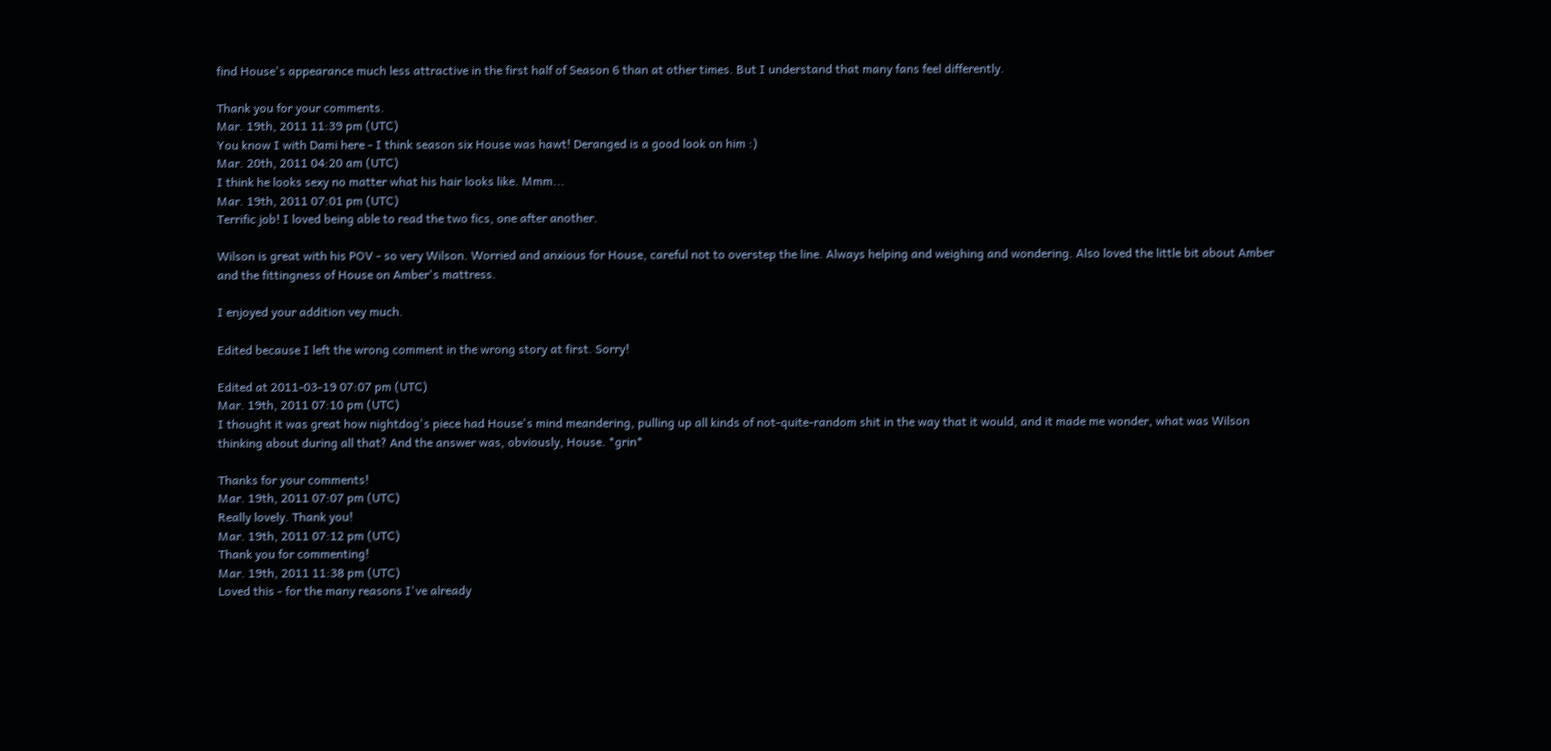find House's appearance much less attractive in the first half of Season 6 than at other times. But I understand that many fans feel differently.

Thank you for your comments.
Mar. 19th, 2011 11:39 pm (UTC)
You know I with Dami here - I think season six House was hawt! Deranged is a good look on him :)
Mar. 20th, 2011 04:20 am (UTC)
I think he looks sexy no matter what his hair looks like. Mmm...
Mar. 19th, 2011 07:01 pm (UTC)
Terrific job! I loved being able to read the two fics, one after another.

Wilson is great with his POV - so very Wilson. Worried and anxious for House, careful not to overstep the line. Always helping and weighing and wondering. Also loved the little bit about Amber and the fittingness of House on Amber's mattress.

I enjoyed your addition vey much.

Edited because I left the wrong comment in the wrong story at first. Sorry!

Edited at 2011-03-19 07:07 pm (UTC)
Mar. 19th, 2011 07:10 pm (UTC)
I thought it was great how nightdog's piece had House's mind meandering, pulling up all kinds of not-quite-random shit in the way that it would, and it made me wonder, what was Wilson thinking about during all that? And the answer was, obviously, House. *grin*

Thanks for your comments!
Mar. 19th, 2011 07:07 pm (UTC)
Really lovely. Thank you!
Mar. 19th, 2011 07:12 pm (UTC)
Thank you for commenting!
Mar. 19th, 2011 11:38 pm (UTC)
Loved this - for the many reasons I've already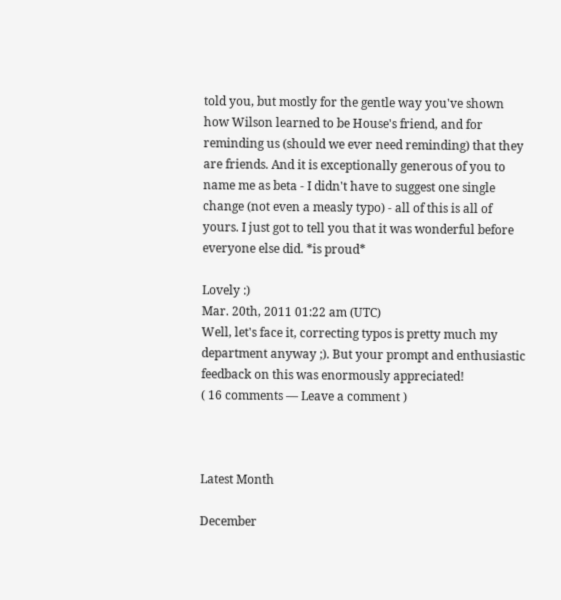told you, but mostly for the gentle way you've shown how Wilson learned to be House's friend, and for reminding us (should we ever need reminding) that they are friends. And it is exceptionally generous of you to name me as beta - I didn't have to suggest one single change (not even a measly typo) - all of this is all of yours. I just got to tell you that it was wonderful before everyone else did. *is proud*

Lovely :)
Mar. 20th, 2011 01:22 am (UTC)
Well, let's face it, correcting typos is pretty much my department anyway ;). But your prompt and enthusiastic feedback on this was enormously appreciated!
( 16 comments — Leave a comment )



Latest Month

December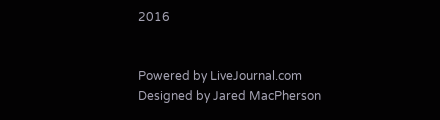2016


Powered by LiveJournal.com
Designed by Jared MacPherson